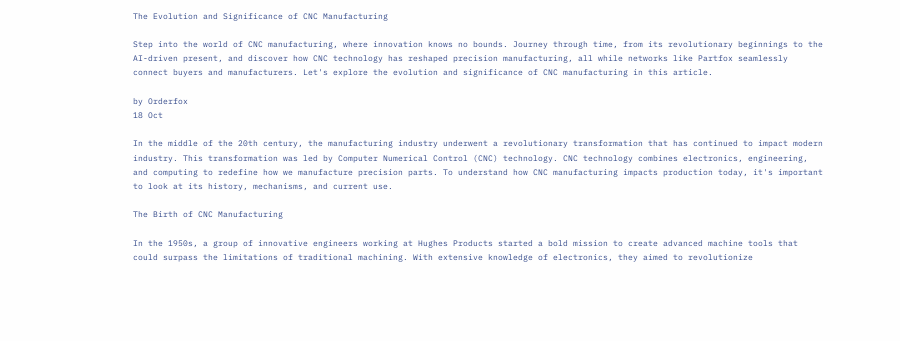The Evolution and Significance of CNC Manufacturing

Step into the world of CNC manufacturing, where innovation knows no bounds. Journey through time, from its revolutionary beginnings to the AI-driven present, and discover how CNC technology has reshaped precision manufacturing, all while networks like Partfox seamlessly connect buyers and manufacturers. Let's explore the evolution and significance of CNC manufacturing in this article.

by Orderfox
18 Oct

In the middle of the 20th century, the manufacturing industry underwent a revolutionary transformation that has continued to impact modern industry. This transformation was led by Computer Numerical Control (CNC) technology. CNC technology combines electronics, engineering, and computing to redefine how we manufacture precision parts. To understand how CNC manufacturing impacts production today, it's important to look at its history, mechanisms, and current use.

The Birth of CNC Manufacturing

In the 1950s, a group of innovative engineers working at Hughes Products started a bold mission to create advanced machine tools that could surpass the limitations of traditional machining. With extensive knowledge of electronics, they aimed to revolutionize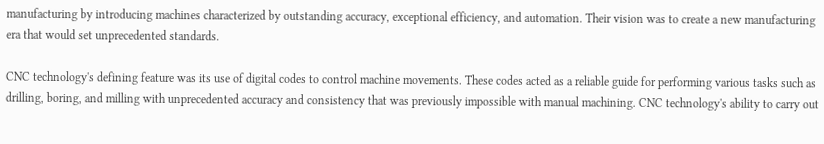manufacturing by introducing machines characterized by outstanding accuracy, exceptional efficiency, and automation. Their vision was to create a new manufacturing era that would set unprecedented standards.

CNC technology's defining feature was its use of digital codes to control machine movements. These codes acted as a reliable guide for performing various tasks such as drilling, boring, and milling with unprecedented accuracy and consistency that was previously impossible with manual machining. CNC technology's ability to carry out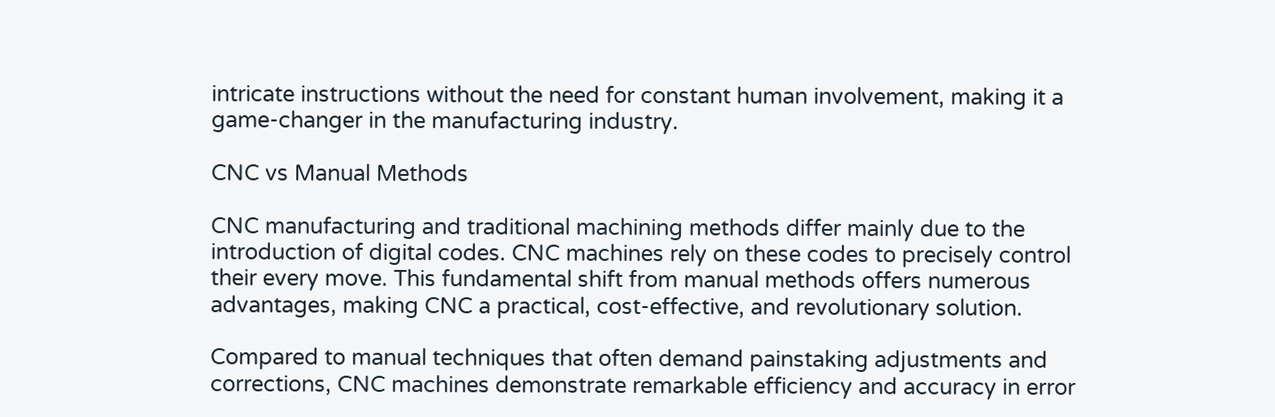intricate instructions without the need for constant human involvement, making it a game-changer in the manufacturing industry.

CNC vs Manual Methods

CNC manufacturing and traditional machining methods differ mainly due to the introduction of digital codes. CNC machines rely on these codes to precisely control their every move. This fundamental shift from manual methods offers numerous advantages, making CNC a practical, cost-effective, and revolutionary solution.

Compared to manual techniques that often demand painstaking adjustments and corrections, CNC machines demonstrate remarkable efficiency and accuracy in error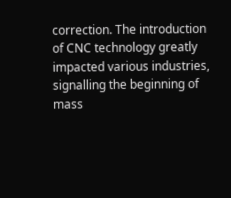correction. The introduction of CNC technology greatly impacted various industries, signalling the beginning of mass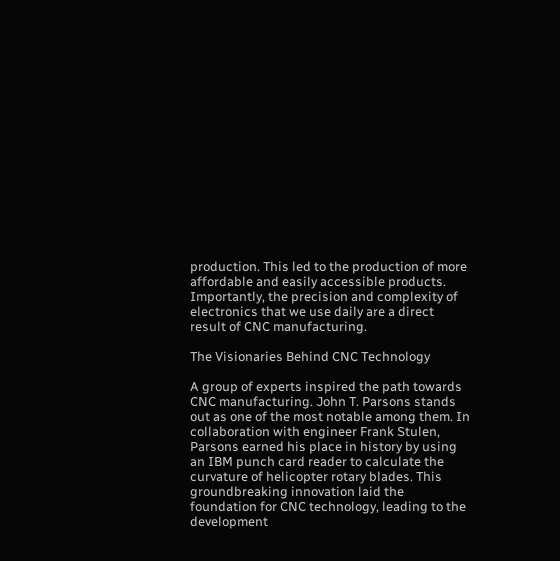production. This led to the production of more affordable and easily accessible products. Importantly, the precision and complexity of electronics that we use daily are a direct result of CNC manufacturing.

The Visionaries Behind CNC Technology

A group of experts inspired the path towards CNC manufacturing. John T. Parsons stands out as one of the most notable among them. In collaboration with engineer Frank Stulen, Parsons earned his place in history by using an IBM punch card reader to calculate the curvature of helicopter rotary blades. This groundbreaking innovation laid the foundation for CNC technology, leading to the development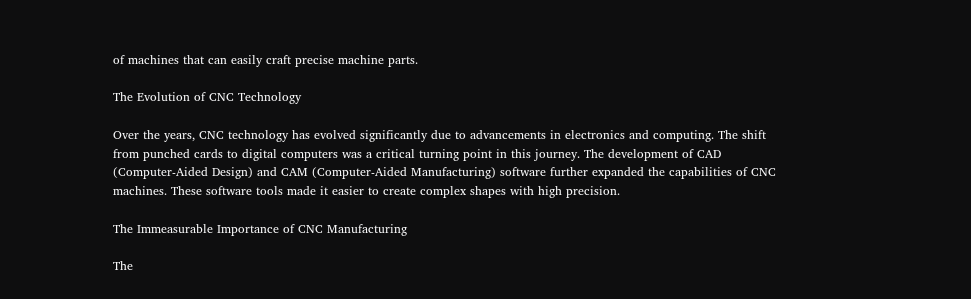of machines that can easily craft precise machine parts.

The Evolution of CNC Technology

Over the years, CNC technology has evolved significantly due to advancements in electronics and computing. The shift from punched cards to digital computers was a critical turning point in this journey. The development of CAD (Computer-Aided Design) and CAM (Computer-Aided Manufacturing) software further expanded the capabilities of CNC machines. These software tools made it easier to create complex shapes with high precision.

The Immeasurable Importance of CNC Manufacturing

The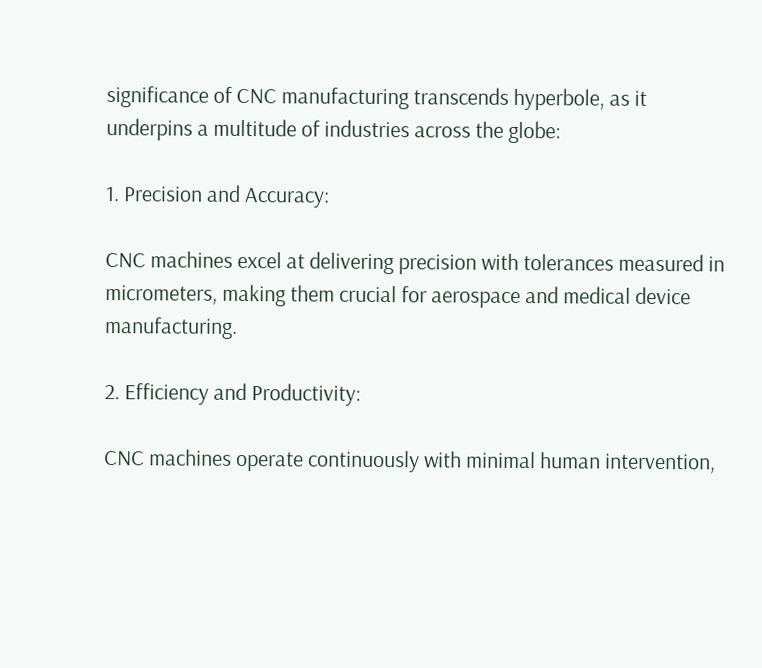significance of CNC manufacturing transcends hyperbole, as it underpins a multitude of industries across the globe:

1. Precision and Accuracy:

CNC machines excel at delivering precision with tolerances measured in micrometers, making them crucial for aerospace and medical device manufacturing.

2. Efficiency and Productivity:

CNC machines operate continuously with minimal human intervention,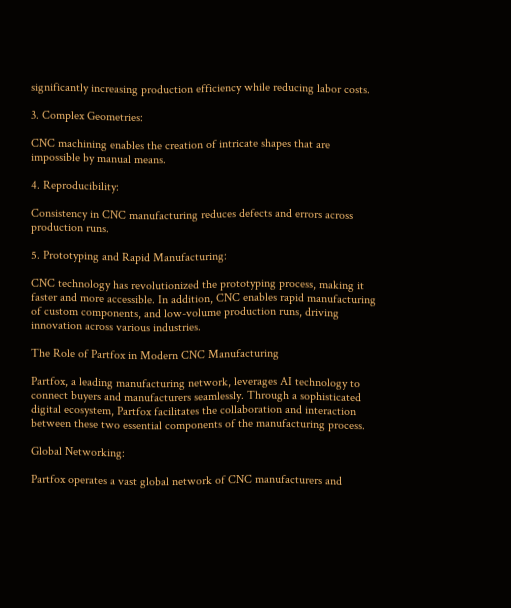significantly increasing production efficiency while reducing labor costs.

3. Complex Geometries:

CNC machining enables the creation of intricate shapes that are impossible by manual means.

4. Reproducibility:

Consistency in CNC manufacturing reduces defects and errors across production runs.

5. Prototyping and Rapid Manufacturing:

CNC technology has revolutionized the prototyping process, making it faster and more accessible. In addition, CNC enables rapid manufacturing of custom components, and low-volume production runs, driving innovation across various industries.

The Role of Partfox in Modern CNC Manufacturing

Partfox, a leading manufacturing network, leverages AI technology to connect buyers and manufacturers seamlessly. Through a sophisticated digital ecosystem, Partfox facilitates the collaboration and interaction between these two essential components of the manufacturing process.

Global Networking:

Partfox operates a vast global network of CNC manufacturers and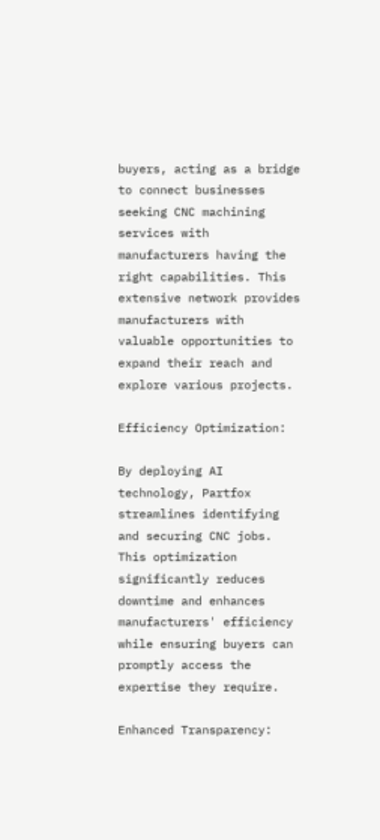buyers, acting as a bridge to connect businesses seeking CNC machining services with manufacturers having the right capabilities. This extensive network provides manufacturers with valuable opportunities to expand their reach and explore various projects.

Efficiency Optimization:

By deploying AI technology, Partfox streamlines identifying and securing CNC jobs. This optimization significantly reduces downtime and enhances manufacturers' efficiency while ensuring buyers can promptly access the expertise they require.

Enhanced Transparency: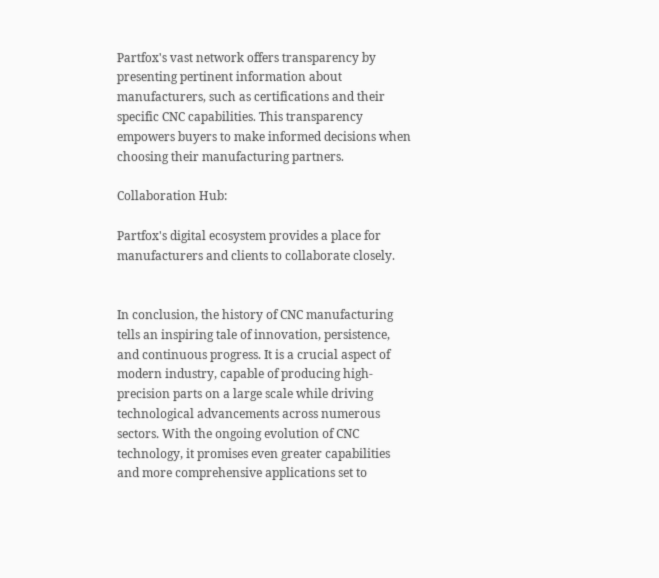Partfox's vast network offers transparency by presenting pertinent information about manufacturers, such as certifications and their specific CNC capabilities. This transparency empowers buyers to make informed decisions when choosing their manufacturing partners.

Collaboration Hub:

Partfox's digital ecosystem provides a place for manufacturers and clients to collaborate closely.


In conclusion, the history of CNC manufacturing tells an inspiring tale of innovation, persistence, and continuous progress. It is a crucial aspect of modern industry, capable of producing high-precision parts on a large scale while driving technological advancements across numerous sectors. With the ongoing evolution of CNC technology, it promises even greater capabilities and more comprehensive applications set to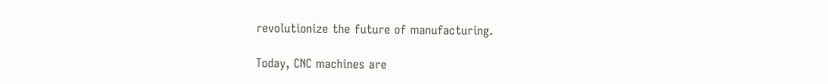revolutionize the future of manufacturing.

Today, CNC machines are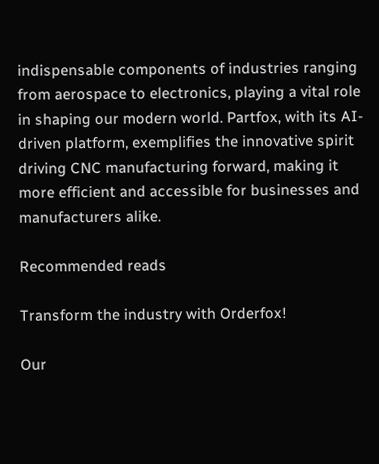indispensable components of industries ranging from aerospace to electronics, playing a vital role in shaping our modern world. Partfox, with its AI-driven platform, exemplifies the innovative spirit driving CNC manufacturing forward, making it more efficient and accessible for businesses and manufacturers alike.

Recommended reads

Transform the industry with Orderfox!

Our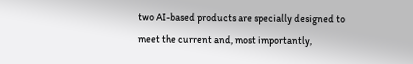two AI-based products are specially designed to meet the current and, most importantly,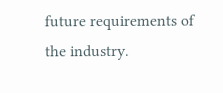future requirements of the industry.